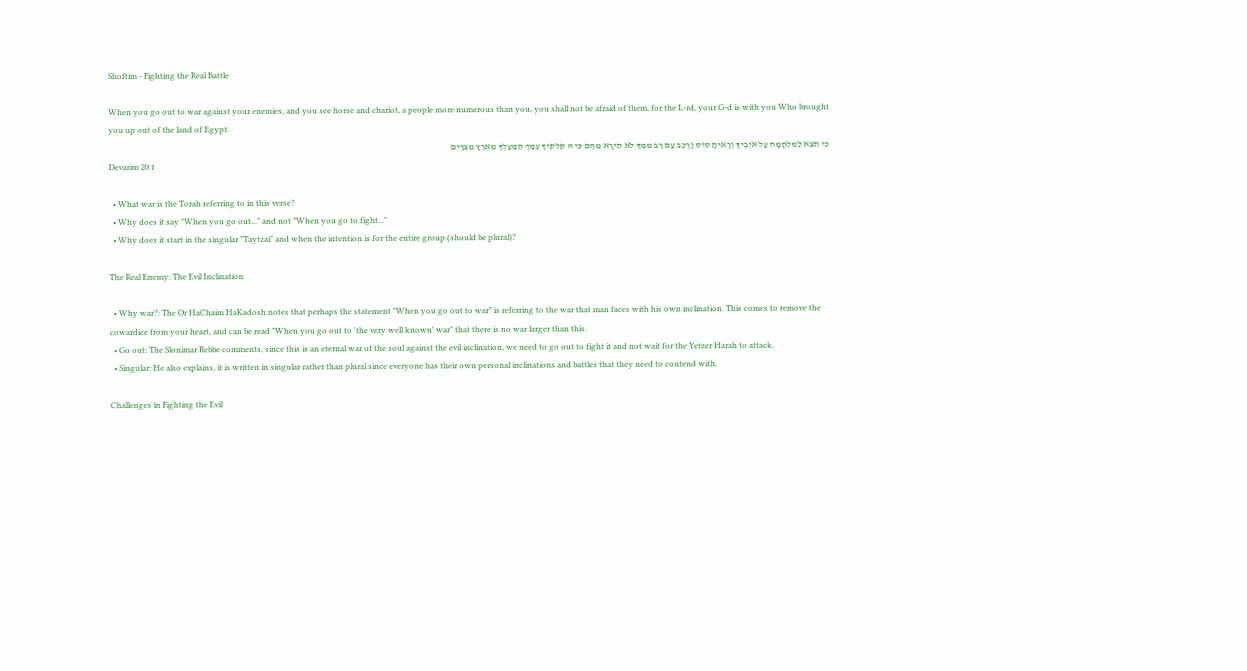Shoftim - Fighting the Real Battle

When you go out to war against your enemies, and you see horse and chariot, a people more numerous than you, you shall not be afraid of them, for the L-rd, your G-d is with you Who brought you up out of the land of Egypt.
כִּי תֵצֵא לַמִּלְחָמָה עַל אֹיְבֶיךָ וְרָאִיתָ סוּס וָרֶכֶב עַם רַב מִמְּךָ לֹא תִירָא מֵהֶם כִּי ה קלֹקיךָ עִמָּךְ הַמַּעַלְךָ מֵאֶרֶץ מִצְרָיִם
Devarim 20:1

  • What war is the Torah referring to in this verse?
  • Why does it say "When you go out..." and not "When you go to fight..."
  • Why does it start in the singular "Taytzai" and when the intention is for the entire group (should be plural)?

The Real Enemy: The Evil Inclination

  • Why war?: The Or HaChaim HaKadosh notes that perhaps the statement "When you go out to war" is referring to the war that man faces with his own inclination. This comes to remove the cowardice from your heart, and can be read "When you go out to 'the very well known' war" that there is no war larger than this.
  • Go out: The Slonimar Rebbe comments, since this is an eternal war of the soul against the evil inclination, we need to go out to fight it and not wait for the Yetzer Harah to attack.
  • Singular: He also explains, it is written in singular rather than plural since everyone has their own personal inclinations and battles that they need to contend with.

Challenges in Fighting the Evil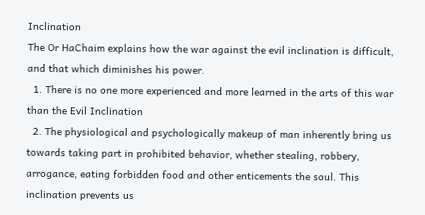Inclination
The Or HaChaim explains how the war against the evil inclination is difficult, and that which diminishes his power.
  1. There is no one more experienced and more learned in the arts of this war than the Evil Inclination
  2. The physiological and psychologically makeup of man inherently bring us towards taking part in prohibited behavior, whether stealing, robbery, arrogance, eating forbidden food and other enticements the soul. This inclination prevents us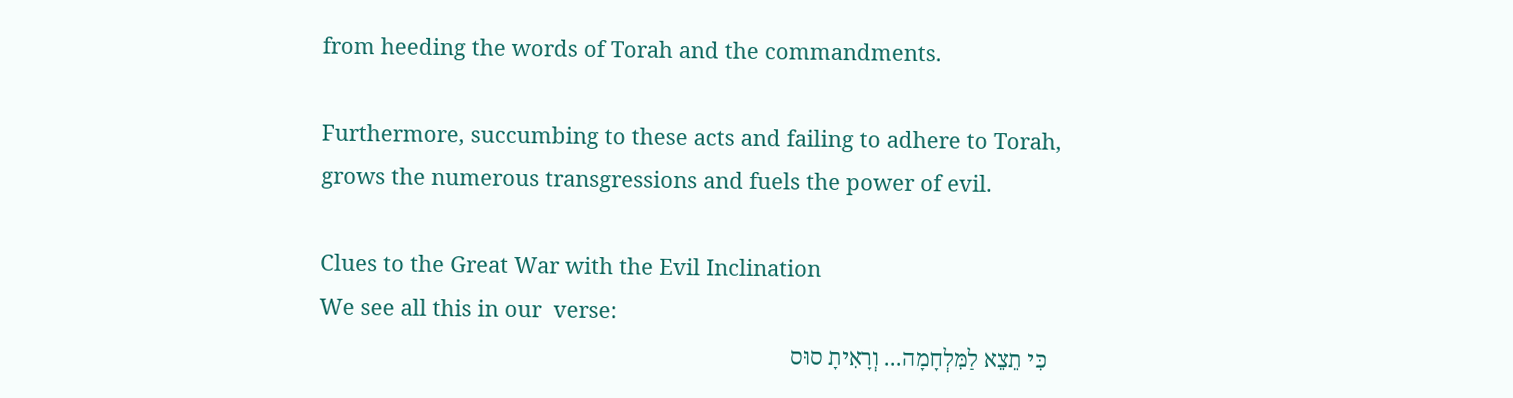from heeding the words of Torah and the commandments.

Furthermore, succumbing to these acts and failing to adhere to Torah, grows the numerous transgressions and fuels the power of evil.

Clues to the Great War with the Evil Inclination
We see all this in our  verse:
  כִּי תֵצֵא לַמִּלְחָמָה... וְרָאִיתָ סוּס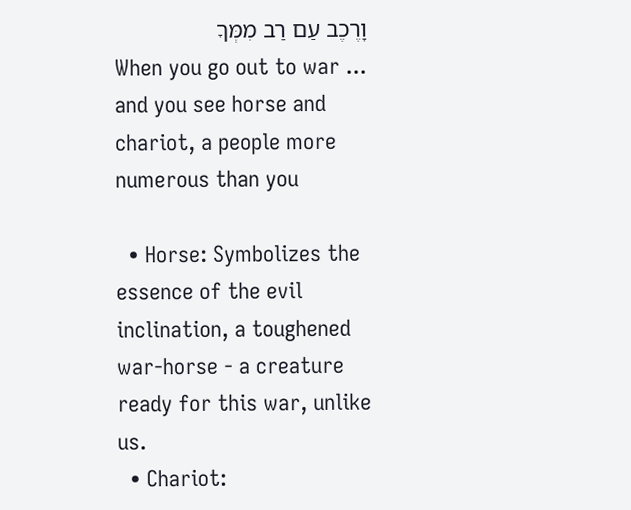וָרֶכֶב עַם רַב מִמְּךָ
When you go out to war ... and you see horse and chariot, a people more numerous than you

  • Horse: Symbolizes the essence of the evil inclination, a toughened war-horse - a creature ready for this war, unlike us.
  • Chariot: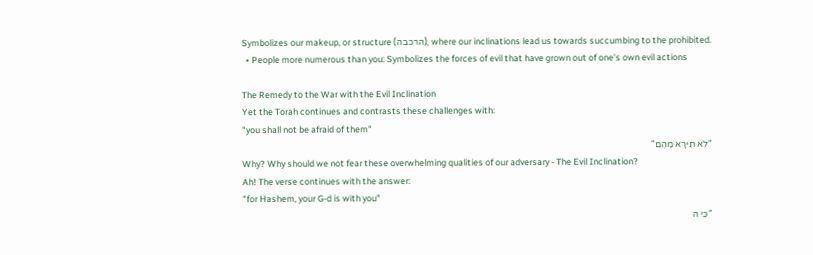Symbolizes our makeup, or structure (הרכבה), where our inclinations lead us towards succumbing to the prohibited.
  • People more numerous than you: Symbolizes the forces of evil that have grown out of one's own evil actions

The Remedy to the War with the Evil Inclination
Yet the Torah continues and contrasts these challenges with:
"you shall not be afraid of them"
"לֹא תִירָא מֵהֶם"
Why? Why should we not fear these overwhelming qualities of our adversary - The Evil Inclination?
Ah! The verse continues with the answer:
"for Hashem, your G-d is with you"
"כִּי ה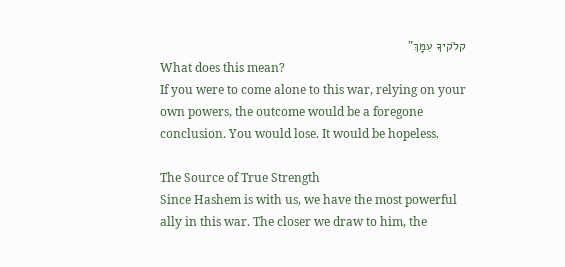קלֹקיךָ עִמָּךְ"
What does this mean?
If you were to come alone to this war, relying on your own powers, the outcome would be a foregone conclusion. You would lose. It would be hopeless.

The Source of True Strength
Since Hashem is with us, we have the most powerful ally in this war. The closer we draw to him, the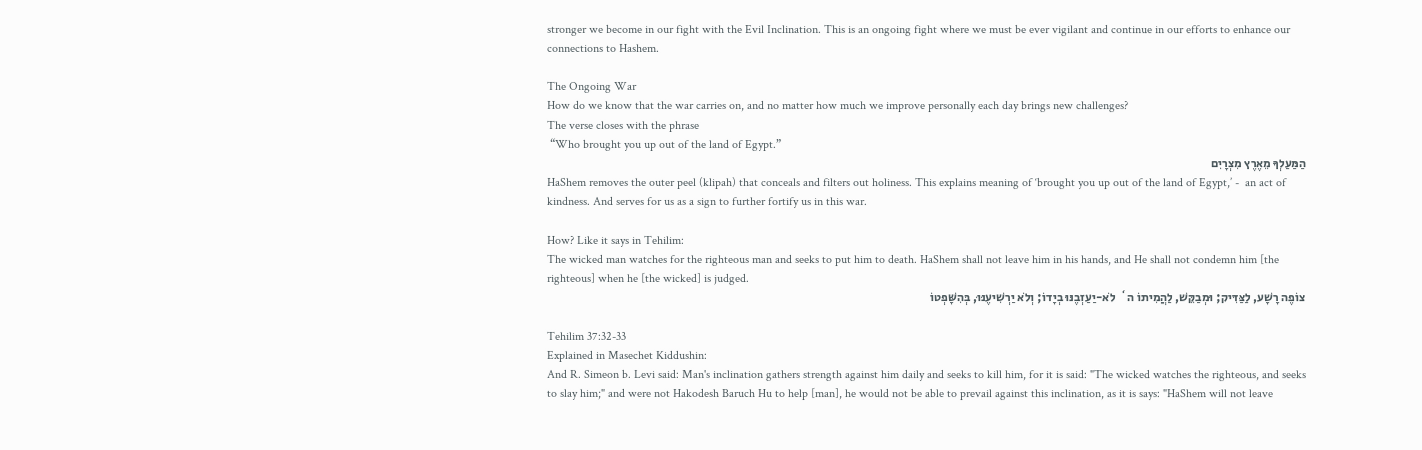stronger we become in our fight with the Evil Inclination. This is an ongoing fight where we must be ever vigilant and continue in our efforts to enhance our connections to Hashem.

The Ongoing War
How do we know that the war carries on, and no matter how much we improve personally each day brings new challenges?
The verse closes with the phrase
 “Who brought you up out of the land of Egypt.”
הַמַּעַלְךָ מֵאֶרֶץ מִצְרָיִם
HaShem removes the outer peel (klipah) that conceals and filters out holiness. This explains meaning of ‘brought you up out of the land of Egypt,’ -  an act of kindness. And serves for us as a sign to further fortify us in this war.

How? Like it says in Tehilim:
The wicked man watches for the righteous man and seeks to put him to death. HaShem shall not leave him in his hands, and He shall not condemn him [the righteous] when he [the wicked] is judged.
צוֹפֶה רָשָׁע, לַצַּדִּיק; וּמְבַקֵּשׁ, לַהֲמִיתוֹ ה`  לֹא-יַעַזְבֶנּוּ בְיָדוֹ; וְלֹא יַרְשִׁיעֶנּוּ, בְּהִשָּׁפְטוֹ

Tehilim 37:32-33
Explained in Masechet Kiddushin:
And R. Simeon b. Levi said: Man's inclination gathers strength against him daily and seeks to kill him, for it is said: "The wicked watches the righteous, and seeks to slay him;" and were not Hakodesh Baruch Hu to help [man], he would not be able to prevail against this inclination, as it is says: "HaShem will not leave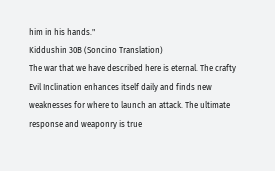him in his hands."
Kiddushin 30B (Soncino Translation)
The war that we have described here is eternal. The crafty Evil Inclination enhances itself daily and finds new weaknesses for where to launch an attack. The ultimate response and weaponry is true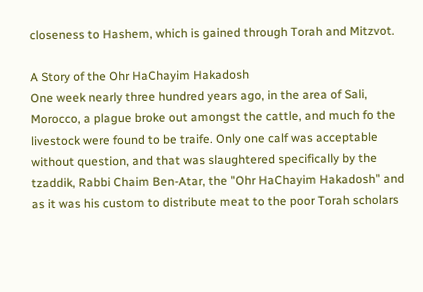closeness to Hashem, which is gained through Torah and Mitzvot.

A Story of the Ohr HaChayim Hakadosh
One week nearly three hundred years ago, in the area of Sali, Morocco, a plague broke out amongst the cattle, and much fo the livestock were found to be traife. Only one calf was acceptable without question, and that was slaughtered specifically by the tzaddik, Rabbi Chaim Ben-Atar, the "Ohr HaChayim Hakadosh" and as it was his custom to distribute meat to the poor Torah scholars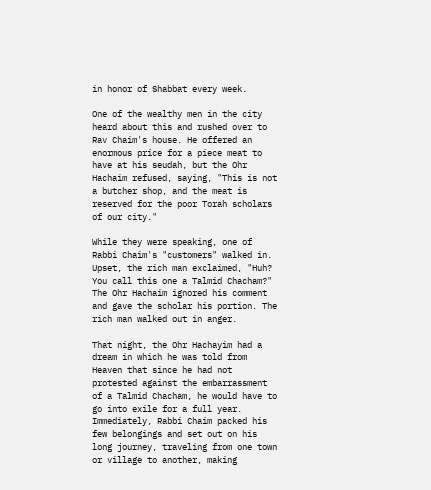in honor of Shabbat every week.

One of the wealthy men in the city heard about this and rushed over to Rav Chaim's house. He offered an enormous price for a piece meat to have at his seudah, but the Ohr Hachaim refused, saying, "This is not a butcher shop, and the meat is reserved for the poor Torah scholars of our city."

While they were speaking, one of Rabbi Chaim's "customers" walked in. Upset, the rich man exclaimed, "Huh? You call this one a Talmid Chacham?" The Ohr Hachaim ignored his comment and gave the scholar his portion. The rich man walked out in anger.

That night, the Ohr Hachayim had a dream in which he was told from Heaven that since he had not protested against the embarrassment of a Talmid Chacham, he would have to go into exile for a full year. Immediately, Rabbi Chaim packed his few belongings and set out on his long journey, traveling from one town or village to another, making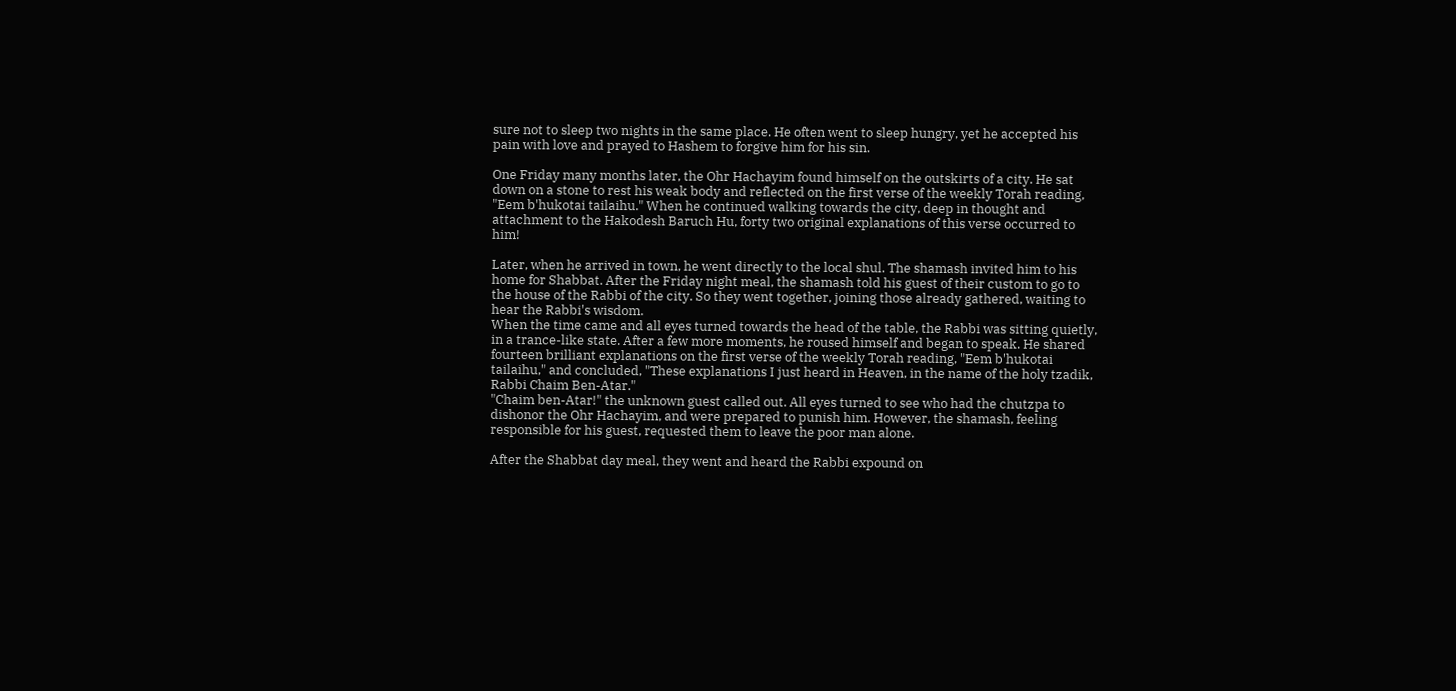sure not to sleep two nights in the same place. He often went to sleep hungry, yet he accepted his pain with love and prayed to Hashem to forgive him for his sin.

One Friday many months later, the Ohr Hachayim found himself on the outskirts of a city. He sat down on a stone to rest his weak body and reflected on the first verse of the weekly Torah reading, "Eem b'hukotai tailaihu." When he continued walking towards the city, deep in thought and attachment to the Hakodesh Baruch Hu, forty two original explanations of this verse occurred to him!

Later, when he arrived in town, he went directly to the local shul. The shamash invited him to his home for Shabbat. After the Friday night meal, the shamash told his guest of their custom to go to the house of the Rabbi of the city. So they went together, joining those already gathered, waiting to hear the Rabbi's wisdom.
When the time came and all eyes turned towards the head of the table, the Rabbi was sitting quietly, in a trance-like state. After a few more moments, he roused himself and began to speak. He shared fourteen brilliant explanations on the first verse of the weekly Torah reading, "Eem b'hukotai tailaihu," and concluded, "These explanations I just heard in Heaven, in the name of the holy tzadik, Rabbi Chaim Ben-Atar."
"Chaim ben-Atar!" the unknown guest called out. All eyes turned to see who had the chutzpa to dishonor the Ohr Hachayim, and were prepared to punish him. However, the shamash, feeling responsible for his guest, requested them to leave the poor man alone.

After the Shabbat day meal, they went and heard the Rabbi expound on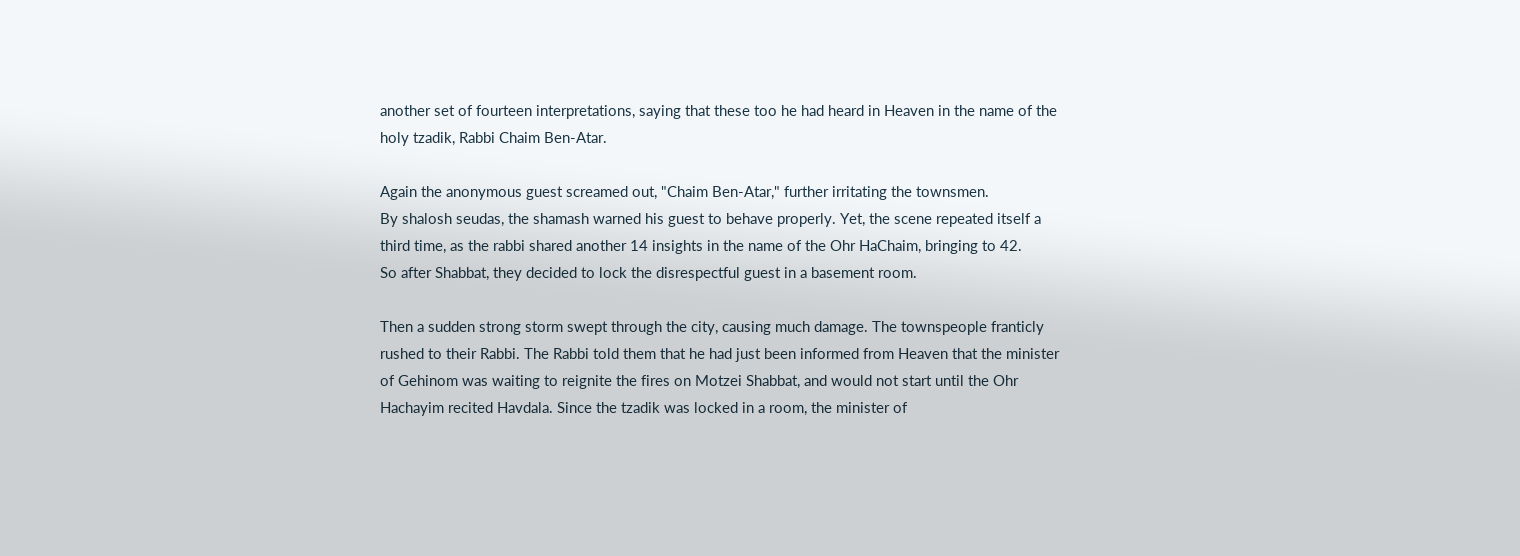another set of fourteen interpretations, saying that these too he had heard in Heaven in the name of the holy tzadik, Rabbi Chaim Ben-Atar.

Again the anonymous guest screamed out, "Chaim Ben-Atar," further irritating the townsmen.
By shalosh seudas, the shamash warned his guest to behave properly. Yet, the scene repeated itself a third time, as the rabbi shared another 14 insights in the name of the Ohr HaChaim, bringing to 42.
So after Shabbat, they decided to lock the disrespectful guest in a basement room.

Then a sudden strong storm swept through the city, causing much damage. The townspeople franticly rushed to their Rabbi. The Rabbi told them that he had just been informed from Heaven that the minister of Gehinom was waiting to reignite the fires on Motzei Shabbat, and would not start until the Ohr Hachayim recited Havdala. Since the tzadik was locked in a room, the minister of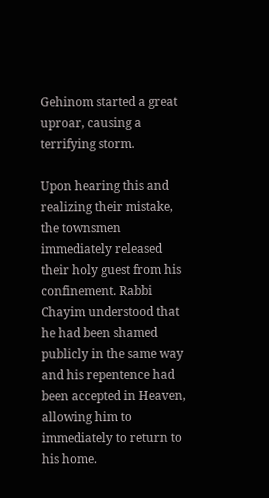Gehinom started a great uproar, causing a terrifying storm.

Upon hearing this and realizing their mistake, the townsmen immediately released their holy guest from his confinement. Rabbi Chayim understood that he had been shamed publicly in the same way and his repentence had been accepted in Heaven, allowing him to immediately to return to his home.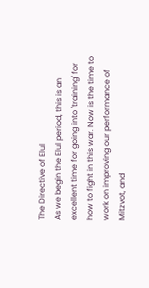The Directive of Elul
As we begin the Elul period, this is an excellent time for going into 'training' for how to fight in this war. Now is the time to work on improving our performance of Mitzvot, and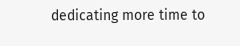dedicating more time to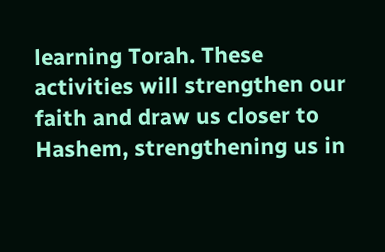learning Torah. These activities will strengthen our faith and draw us closer to Hashem, strengthening us in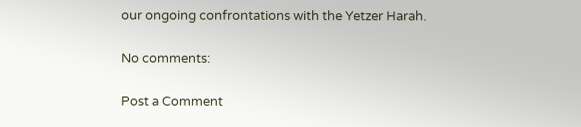our ongoing confrontations with the Yetzer Harah.

No comments:

Post a Comment